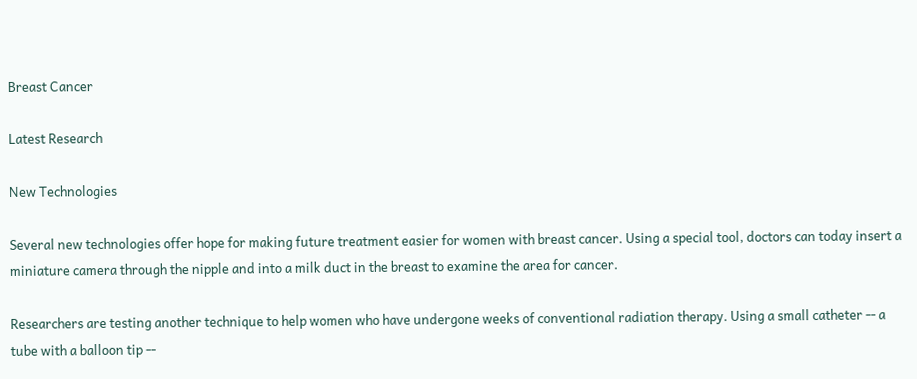Breast Cancer

Latest Research

New Technologies

Several new technologies offer hope for making future treatment easier for women with breast cancer. Using a special tool, doctors can today insert a miniature camera through the nipple and into a milk duct in the breast to examine the area for cancer.

Researchers are testing another technique to help women who have undergone weeks of conventional radiation therapy. Using a small catheter -- a tube with a balloon tip --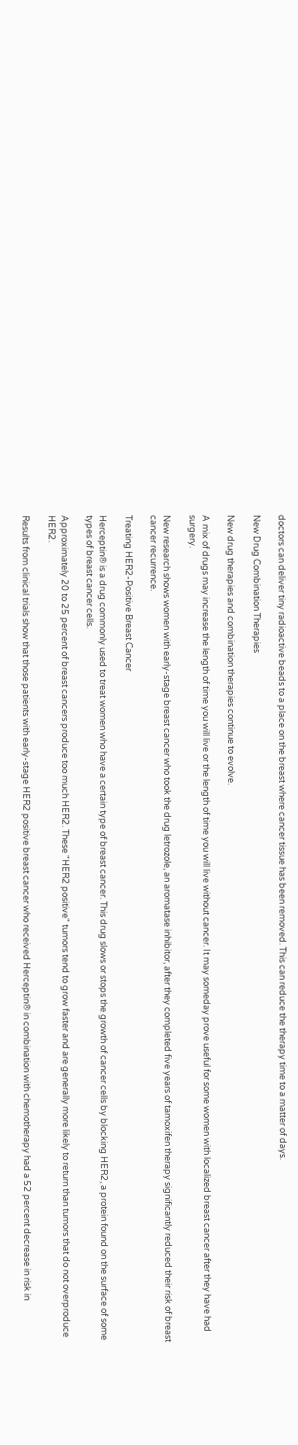doctors can deliver tiny radioactive beads to a place on the breast where cancer tissue has been removed. This can reduce the therapy time to a matter of days.

New Drug Combination Therapies

New drug therapies and combination therapies continue to evolve.

A mix of drugs may increase the length of time you will live or the length of time you will live without cancer. It may someday prove useful for some women with localized breast cancer after they have had surgery.

New research shows women with early-stage breast cancer who took the drug letrozole, an aromatase inhibitor, after they completed five years of tamoxifen therapy significantly reduced their risk of breast cancer recurrence.

Treating HER2-Positive Breast Cancer

Herceptin® is a drug commonly used to treat women who have a certain type of breast cancer. This drug slows or stops the growth of cancer cells by blocking HER2, a protein found on the surface of some types of breast cancer cells.

Approximately 20 to 25 percent of breast cancers produce too much HER2. These "HER2 positive" tumors tend to grow faster and are generally more likely to return than tumors that do not overproduce HER2.

Results from clinical trials show that those patients with early-stage HER2 positive breast cancer who received Herceptin® in combination with chemotherapy had a 52 percent decrease in risk in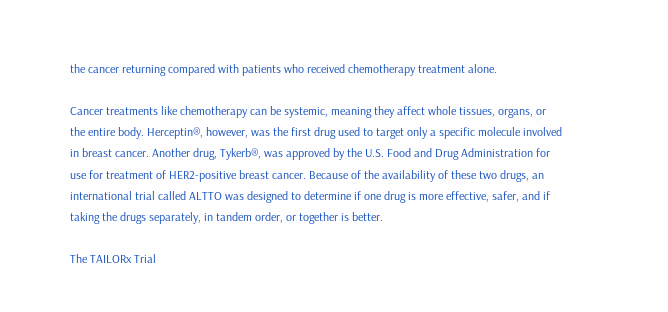the cancer returning compared with patients who received chemotherapy treatment alone.

Cancer treatments like chemotherapy can be systemic, meaning they affect whole tissues, organs, or the entire body. Herceptin®, however, was the first drug used to target only a specific molecule involved in breast cancer. Another drug, Tykerb®, was approved by the U.S. Food and Drug Administration for use for treatment of HER2-positive breast cancer. Because of the availability of these two drugs, an international trial called ALTTO was designed to determine if one drug is more effective, safer, and if taking the drugs separately, in tandem order, or together is better.

The TAILORx Trial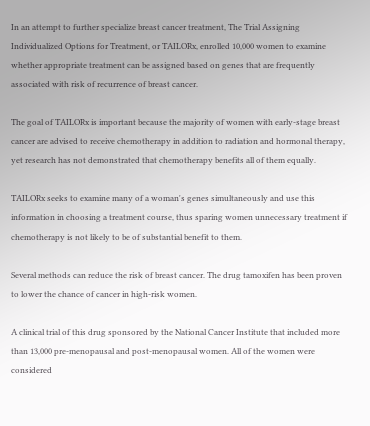In an attempt to further specialize breast cancer treatment, The Trial Assigning Individualized Options for Treatment, or TAILORx, enrolled 10,000 women to examine whether appropriate treatment can be assigned based on genes that are frequently associated with risk of recurrence of breast cancer.

The goal of TAILORx is important because the majority of women with early-stage breast cancer are advised to receive chemotherapy in addition to radiation and hormonal therapy, yet research has not demonstrated that chemotherapy benefits all of them equally.

TAILORx seeks to examine many of a woman's genes simultaneously and use this information in choosing a treatment course, thus sparing women unnecessary treatment if chemotherapy is not likely to be of substantial benefit to them.

Several methods can reduce the risk of breast cancer. The drug tamoxifen has been proven to lower the chance of cancer in high-risk women.

A clinical trial of this drug sponsored by the National Cancer Institute that included more than 13,000 pre-menopausal and post-menopausal women. All of the women were considered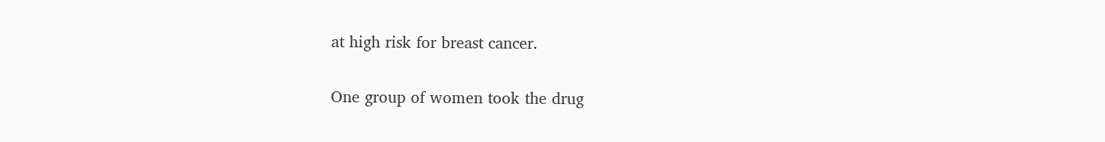at high risk for breast cancer.

One group of women took the drug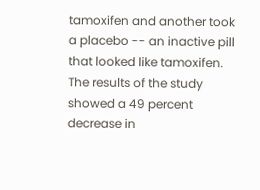tamoxifen and another took a placebo -- an inactive pill that looked like tamoxifen. The results of the study showed a 49 percent decrease in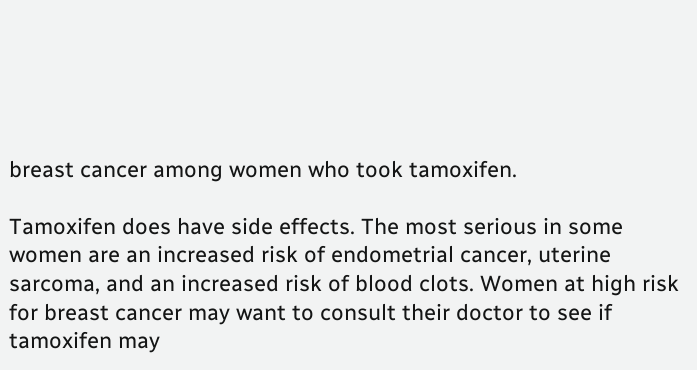breast cancer among women who took tamoxifen.

Tamoxifen does have side effects. The most serious in some women are an increased risk of endometrial cancer, uterine sarcoma, and an increased risk of blood clots. Women at high risk for breast cancer may want to consult their doctor to see if tamoxifen may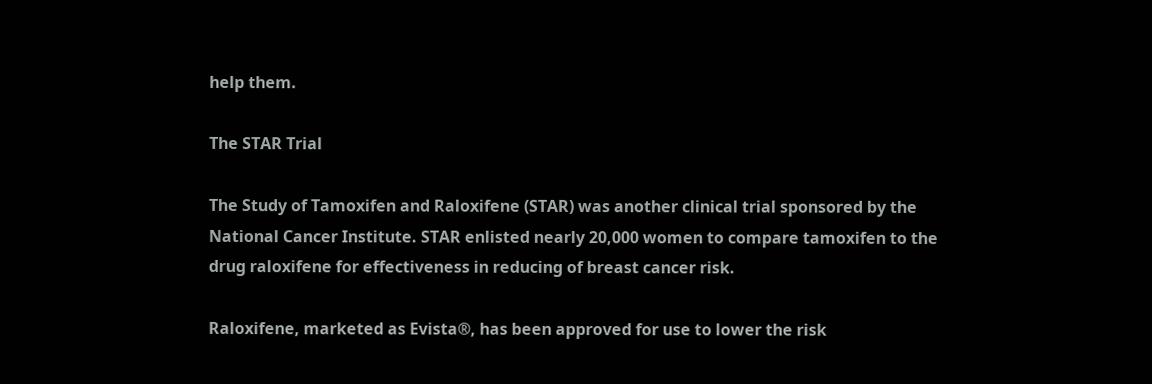help them.

The STAR Trial

The Study of Tamoxifen and Raloxifene (STAR) was another clinical trial sponsored by the National Cancer Institute. STAR enlisted nearly 20,000 women to compare tamoxifen to the drug raloxifene for effectiveness in reducing of breast cancer risk.

Raloxifene, marketed as Evista®, has been approved for use to lower the risk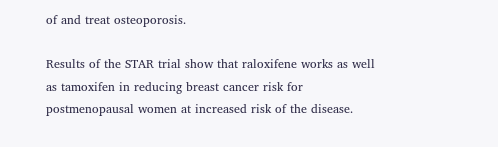of and treat osteoporosis.

Results of the STAR trial show that raloxifene works as well as tamoxifen in reducing breast cancer risk for postmenopausal women at increased risk of the disease.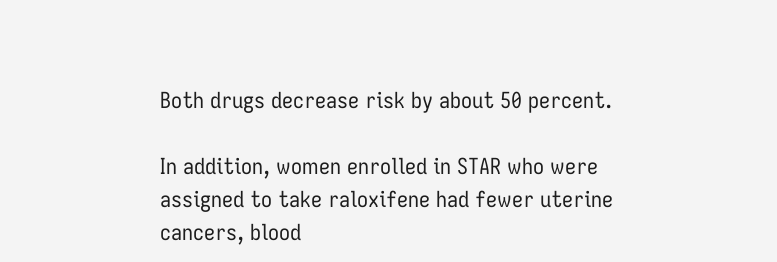Both drugs decrease risk by about 50 percent.

In addition, women enrolled in STAR who were assigned to take raloxifene had fewer uterine cancers, blood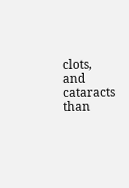clots, and cataracts than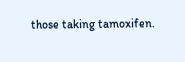those taking tamoxifen.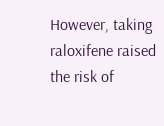However, taking raloxifene raised the risk of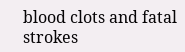blood clots and fatal strokes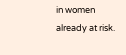in women already at risk.